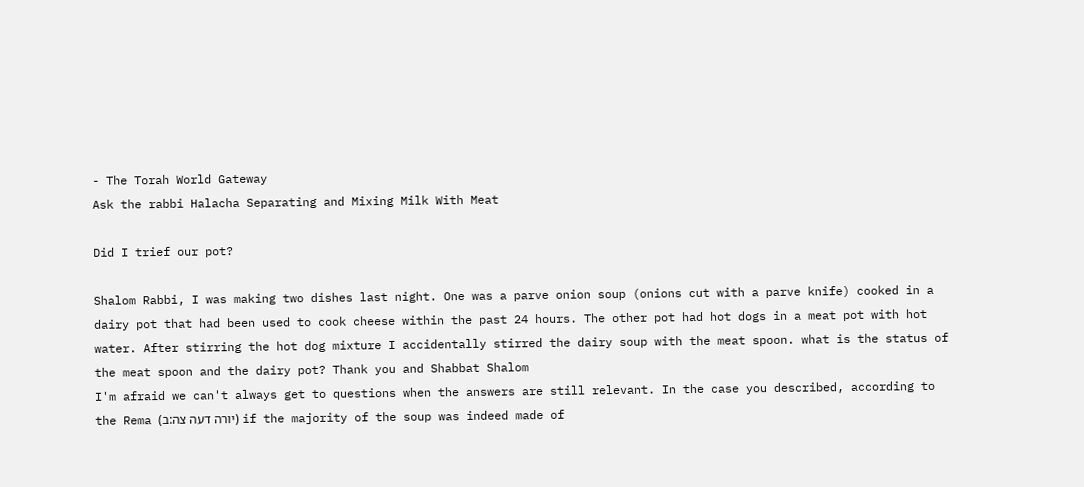- The Torah World Gateway
Ask the rabbi Halacha Separating and Mixing Milk With Meat

Did I trief our pot?

Shalom Rabbi, I was making two dishes last night. One was a parve onion soup (onions cut with a parve knife) cooked in a dairy pot that had been used to cook cheese within the past 24 hours. The other pot had hot dogs in a meat pot with hot water. After stirring the hot dog mixture I accidentally stirred the dairy soup with the meat spoon. what is the status of the meat spoon and the dairy pot? Thank you and Shabbat Shalom
I'm afraid we can't always get to questions when the answers are still relevant. In the case you described, according to the Rema (יורה דעה צה:ב) if the majority of the soup was indeed made of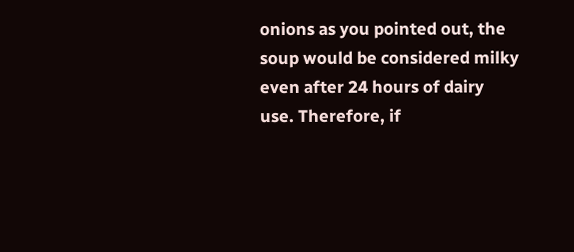onions as you pointed out, the soup would be considered milky even after 24 hours of dairy use. Therefore, if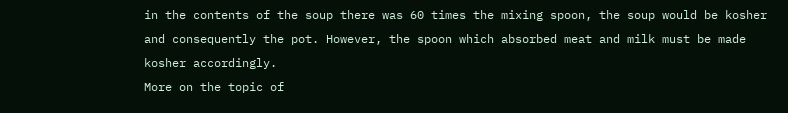in the contents of the soup there was 60 times the mixing spoon, the soup would be kosher and consequently the pot. However, the spoon which absorbed meat and milk must be made kosher accordingly.
More on the topic of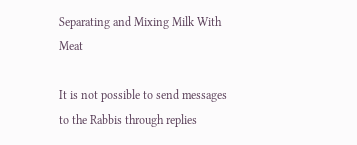Separating and Mixing Milk With Meat

It is not possible to send messages to the Rabbis through replies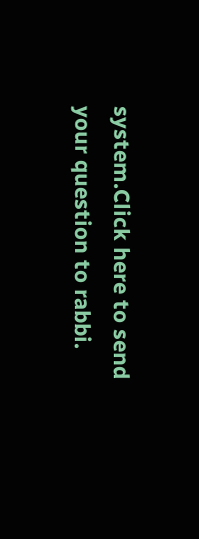system.Click here to send your question to rabbi.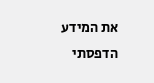את המידע הדפסתי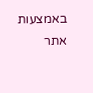באמצעות אתר